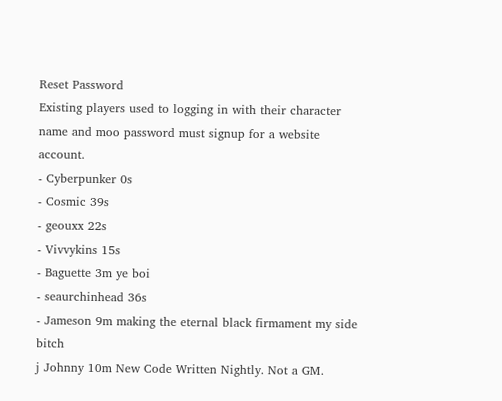Reset Password
Existing players used to logging in with their character name and moo password must signup for a website account.
- Cyberpunker 0s
- Cosmic 39s
- geouxx 22s
- Vivvykins 15s
- Baguette 3m ye boi
- seaurchinhead 36s
- Jameson 9m making the eternal black firmament my side bitch
j Johnny 10m New Code Written Nightly. Not a GM.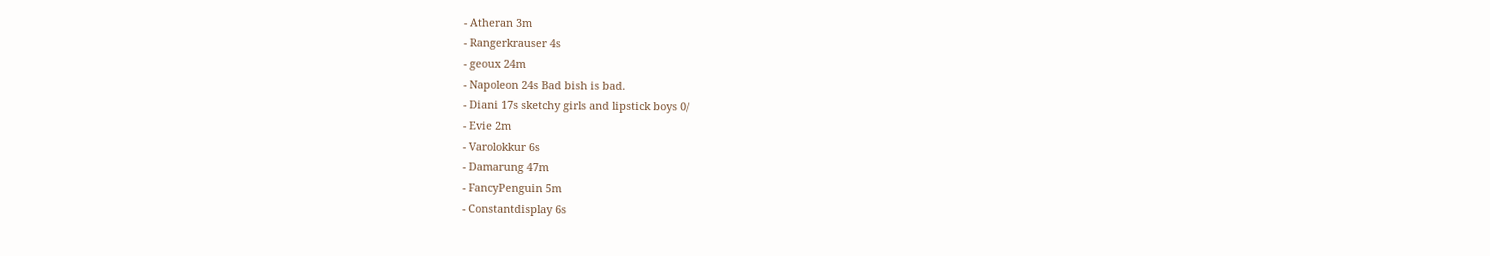- Atheran 3m
- Rangerkrauser 4s
- geoux 24m
- Napoleon 24s Bad bish is bad.
- Diani 17s sketchy girls and lipstick boys 0/
- Evie 2m
- Varolokkur 6s
- Damarung 47m
- FancyPenguin 5m
- Constantdisplay 6s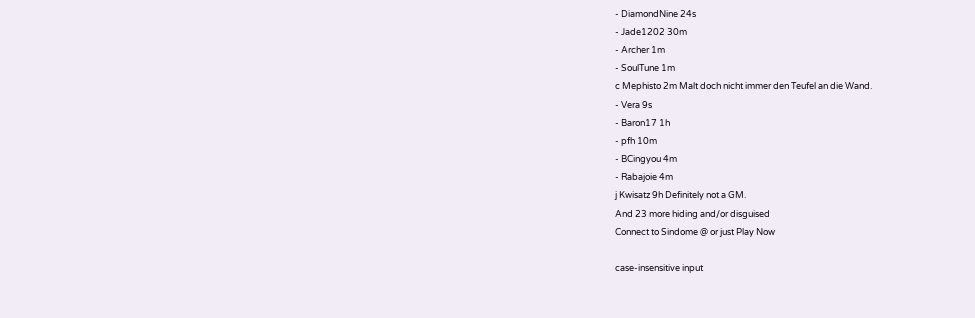- DiamondNine 24s
- Jade1202 30m
- Archer 1m
- SoulTune 1m
c Mephisto 2m Malt doch nicht immer den Teufel an die Wand.
- Vera 9s
- Baron17 1h
- pfh 10m
- BCingyou 4m
- Rabajoie 4m
j Kwisatz 9h Definitely not a GM.
And 23 more hiding and/or disguised
Connect to Sindome @ or just Play Now

case-insensitive input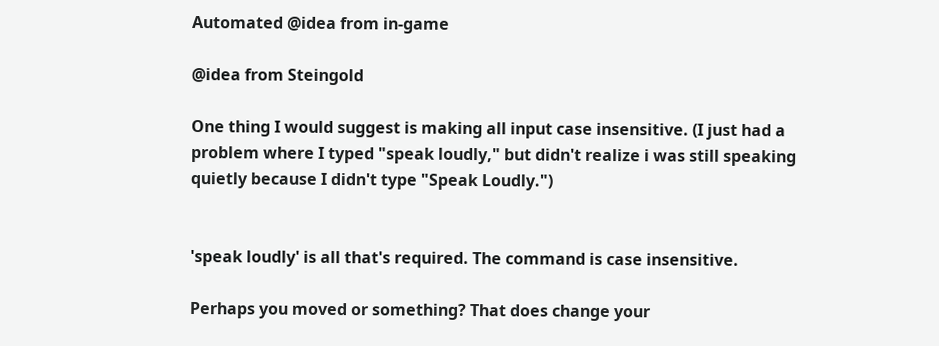Automated @idea from in-game

@idea from Steingold

One thing I would suggest is making all input case insensitive. (I just had a problem where I typed "speak loudly," but didn't realize i was still speaking quietly because I didn't type "Speak Loudly.")


'speak loudly' is all that's required. The command is case insensitive.

Perhaps you moved or something? That does change your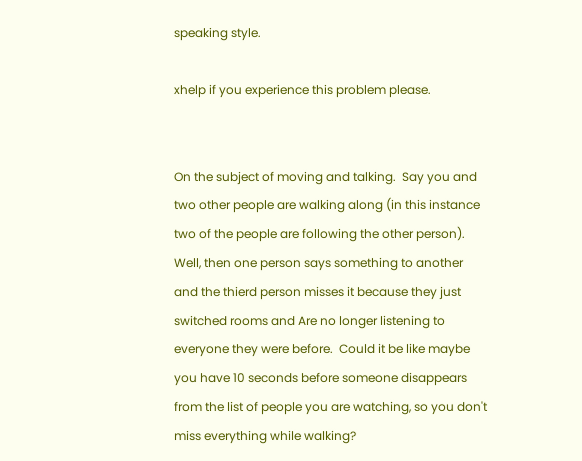speaking style.

xhelp if you experience this problem please.


On the subject of moving and talking.  Say you and two other people are walking along (in this instance two of the people are following the other person).  Well, then one person says something to another and the thierd person misses it because they just switched rooms and Are no longer listening to everyone they were before.  Could it be like maybe you have 10 seconds before someone disappears from the list of people you are watching, so you don't miss everything while walking?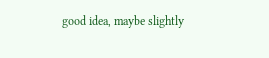good idea, maybe slightly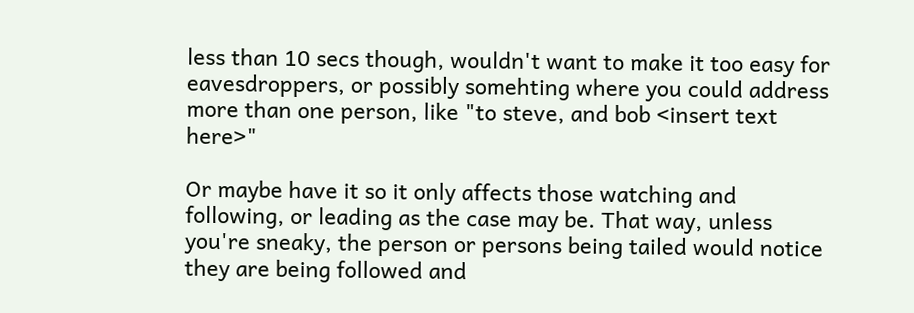less than 10 secs though, wouldn't want to make it too easy for eavesdroppers, or possibly somehting where you could address more than one person, like "to steve, and bob <insert text here>"

Or maybe have it so it only affects those watching and following, or leading as the case may be. That way, unless you're sneaky, the person or persons being tailed would notice they are being followed and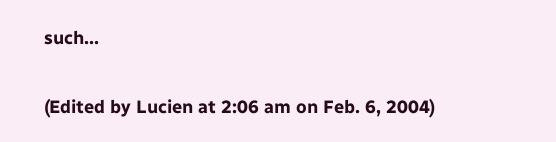such...

(Edited by Lucien at 2:06 am on Feb. 6, 2004)